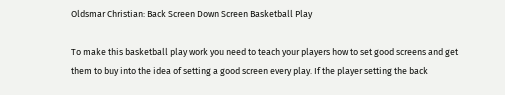Oldsmar Christian: Back Screen Down Screen Basketball Play

To make this basketball play work you need to teach your players how to set good screens and get them to buy into the idea of setting a good screen every play. If the player setting the back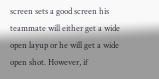screen sets a good screen his teammate will either get a wide open layup or he will get a wide open shot. However, if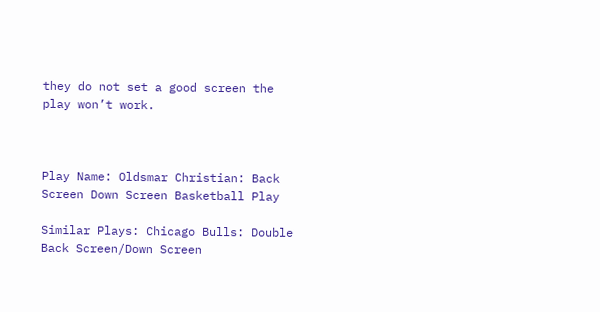they do not set a good screen the play won’t work.



Play Name: Oldsmar Christian: Back Screen Down Screen Basketball Play

Similar Plays: Chicago Bulls: Double Back Screen/Down Screen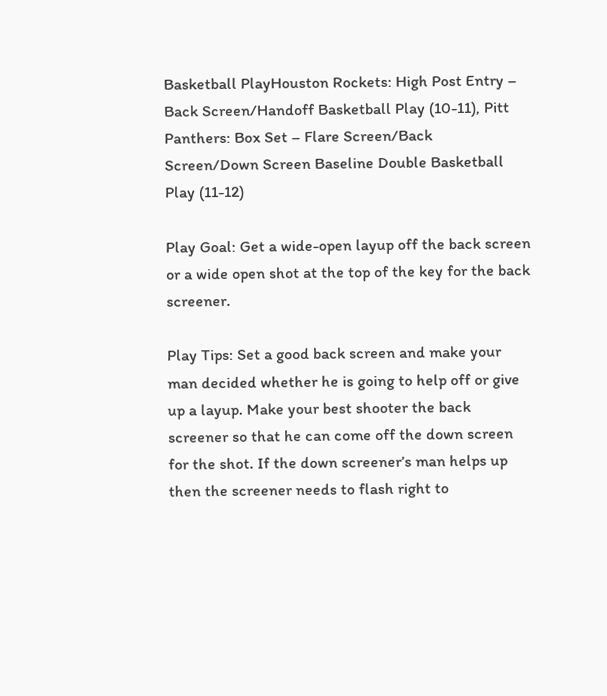Basketball PlayHouston Rockets: High Post Entry – Back Screen/Handoff Basketball Play (10-11), Pitt Panthers: Box Set – Flare Screen/Back Screen/Down Screen Baseline Double Basketball Play (11-12)

Play Goal: Get a wide-open layup off the back screen or a wide open shot at the top of the key for the back screener.

Play Tips: Set a good back screen and make your man decided whether he is going to help off or give up a layup. Make your best shooter the back screener so that he can come off the down screen for the shot. If the down screener’s man helps up then the screener needs to flash right to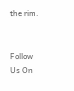the rim.


Follow Us On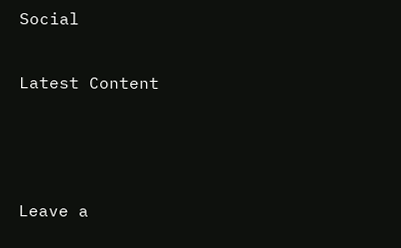Social

Latest Content



Leave a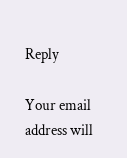Reply

Your email address will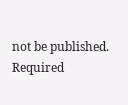not be published. Required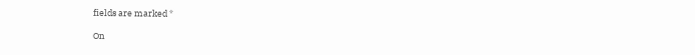fields are marked *

On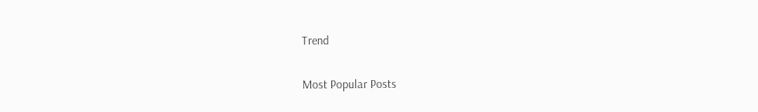Trend

Most Popular Posts